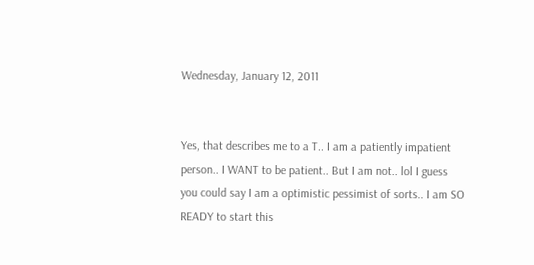Wednesday, January 12, 2011


Yes, that describes me to a T.. I am a patiently impatient person.. I WANT to be patient.. But I am not.. lol I guess you could say I am a optimistic pessimist of sorts.. I am SO READY to start this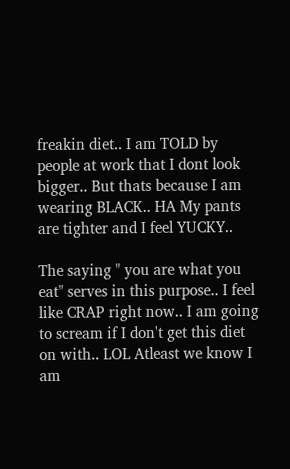freakin diet.. I am TOLD by people at work that I dont look bigger.. But thats because I am wearing BLACK.. HA My pants are tighter and I feel YUCKY..

The saying " you are what you eat" serves in this purpose.. I feel like CRAP right now.. I am going to scream if I don't get this diet on with.. LOL Atleast we know I am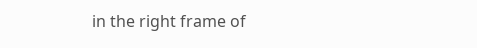in the right frame of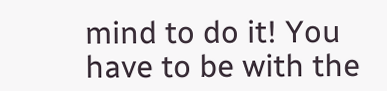mind to do it! You have to be with the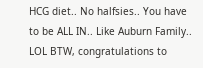HCG diet.. No halfsies.. You have to be ALL IN.. Like Auburn Family.. LOL BTW, congratulations to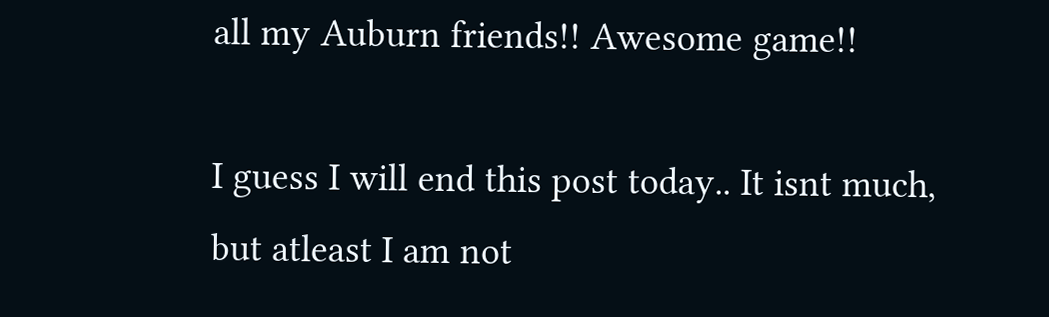all my Auburn friends!! Awesome game!!

I guess I will end this post today.. It isnt much, but atleast I am not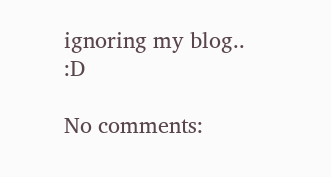ignoring my blog.. :D

No comments: